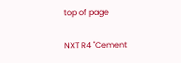top of page

NXT R4 "Cement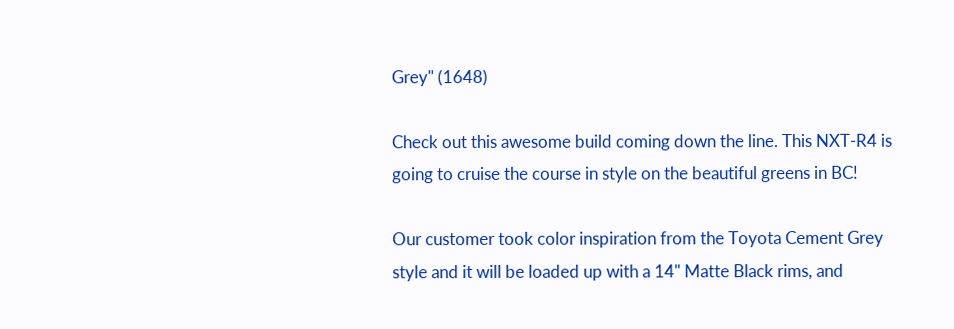Grey" (1648)

Check out this awesome build coming down the line. This NXT-R4 is going to cruise the course in style on the beautiful greens in BC!

Our customer took color inspiration from the Toyota Cement Grey style and it will be loaded up with a 14" Matte Black rims, and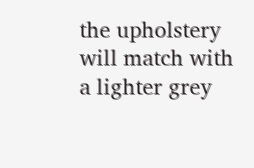the upholstery will match with a lighter grey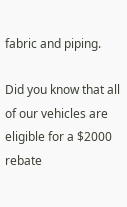fabric and piping.

Did you know that all of our vehicles are eligible for a $2000 rebate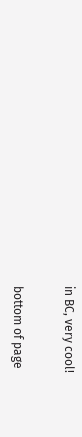in BC, very cool!


bottom of page